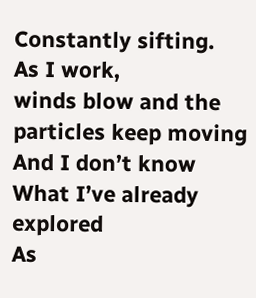Constantly sifting.
As I work,
winds blow and the particles keep moving
And I don’t know
What I’ve already explored
As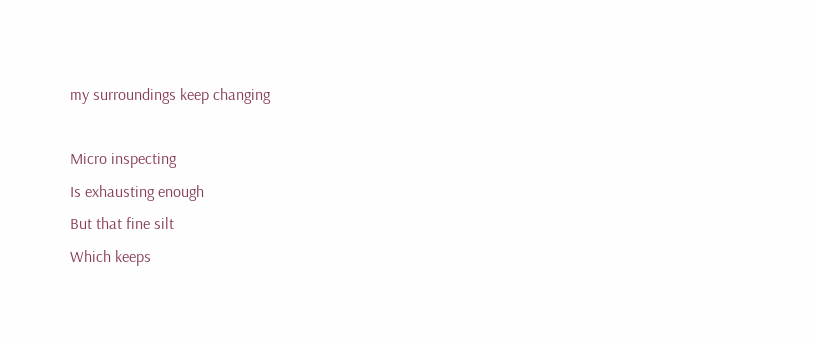my surroundings keep changing

Micro inspecting
Is exhausting enough
But that fine silt
Which keeps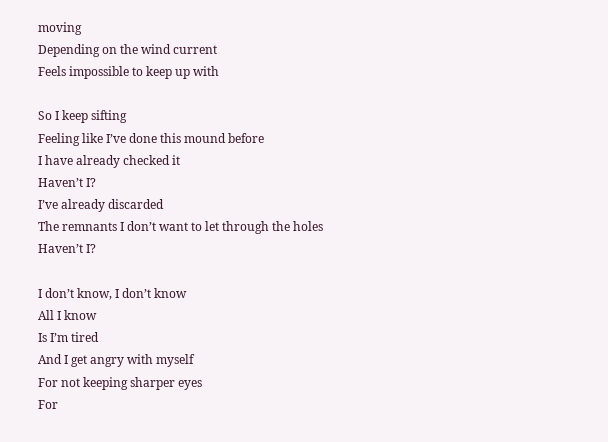moving
Depending on the wind current
Feels impossible to keep up with

So I keep sifting
Feeling like I’ve done this mound before
I have already checked it
Haven’t I?
I’ve already discarded
The remnants I don’t want to let through the holes
Haven’t I?

I don’t know, I don’t know
All I know
Is I’m tired
And I get angry with myself
For not keeping sharper eyes
For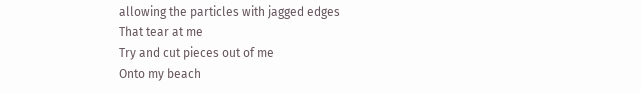allowing the particles with jagged edges
That tear at me
Try and cut pieces out of me
Onto my beach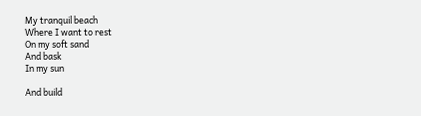My tranquil beach
Where I want to rest
On my soft sand
And bask
In my sun

And build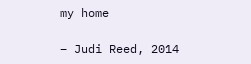my home

– Judi Reed, 2014